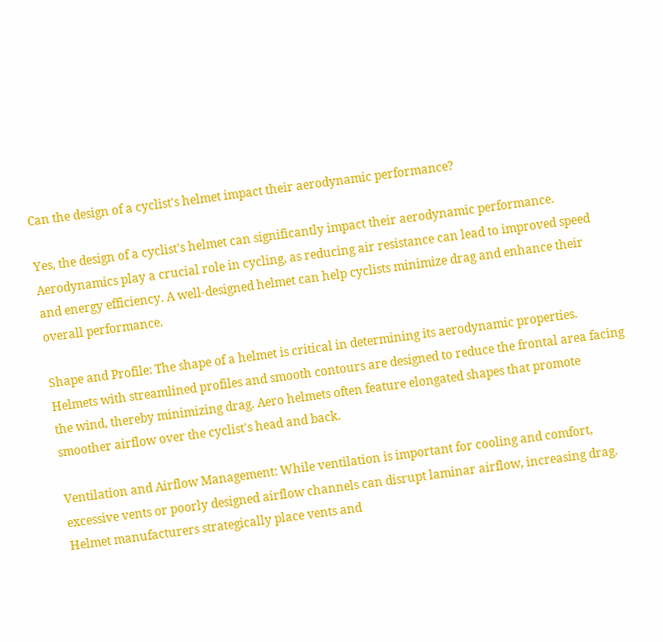Can the design of a cyclist's helmet impact their aerodynamic performance?

Yes, the design of a cyclist's helmet can significantly impact their aerodynamic performance. Aerodynamics play a crucial role in cycling, as reducing air resistance can lead to improved speed and energy efficiency. A well-designed helmet can help cyclists minimize drag and enhance their overall performance.

Shape and Profile: The shape of a helmet is critical in determining its aerodynamic properties. Helmets with streamlined profiles and smooth contours are designed to reduce the frontal area facing the wind, thereby minimizing drag. Aero helmets often feature elongated shapes that promote smoother airflow over the cyclist's head and back.

Ventilation and Airflow Management: While ventilation is important for cooling and comfort, excessive vents or poorly designed airflow channels can disrupt laminar airflow, increasing drag. Helmet manufacturers strategically place vents and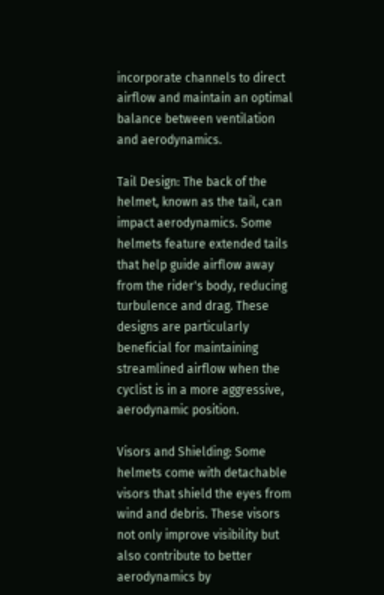incorporate channels to direct airflow and maintain an optimal balance between ventilation and aerodynamics.

Tail Design: The back of the helmet, known as the tail, can impact aerodynamics. Some helmets feature extended tails that help guide airflow away from the rider's body, reducing turbulence and drag. These designs are particularly beneficial for maintaining streamlined airflow when the cyclist is in a more aggressive, aerodynamic position.

Visors and Shielding: Some helmets come with detachable visors that shield the eyes from wind and debris. These visors not only improve visibility but also contribute to better aerodynamics by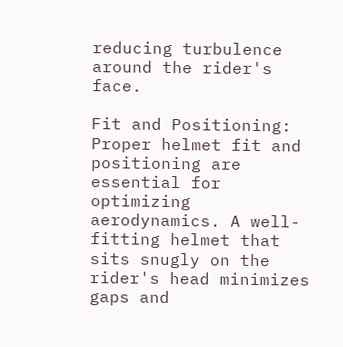reducing turbulence around the rider's face.

Fit and Positioning: Proper helmet fit and positioning are essential for optimizing aerodynamics. A well-fitting helmet that sits snugly on the rider's head minimizes gaps and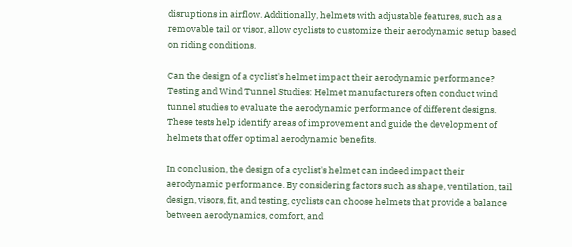disruptions in airflow. Additionally, helmets with adjustable features, such as a removable tail or visor, allow cyclists to customize their aerodynamic setup based on riding conditions.

Can the design of a cyclist's helmet impact their aerodynamic performance?
Testing and Wind Tunnel Studies: Helmet manufacturers often conduct wind tunnel studies to evaluate the aerodynamic performance of different designs. These tests help identify areas of improvement and guide the development of helmets that offer optimal aerodynamic benefits.

In conclusion, the design of a cyclist's helmet can indeed impact their aerodynamic performance. By considering factors such as shape, ventilation, tail design, visors, fit, and testing, cyclists can choose helmets that provide a balance between aerodynamics, comfort, and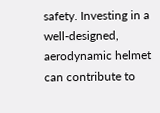safety. Investing in a well-designed, aerodynamic helmet can contribute to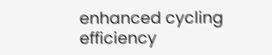enhanced cycling efficiency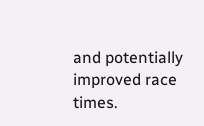and potentially improved race times.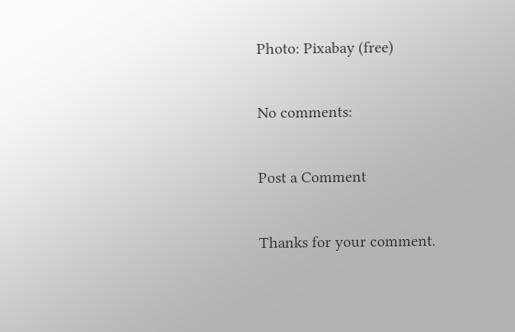Photo: Pixabay (free)

No comments:

Post a Comment

Thanks for your comment.